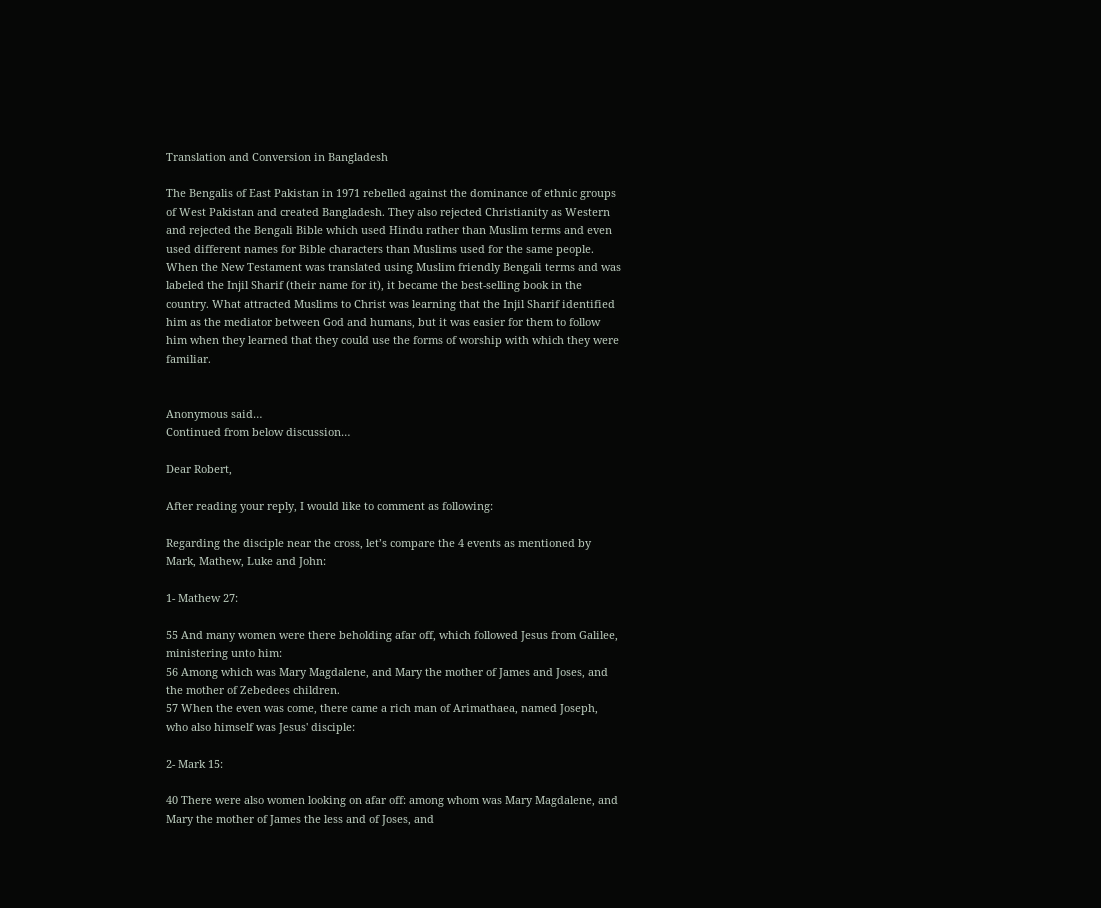Translation and Conversion in Bangladesh

The Bengalis of East Pakistan in 1971 rebelled against the dominance of ethnic groups of West Pakistan and created Bangladesh. They also rejected Christianity as Western and rejected the Bengali Bible which used Hindu rather than Muslim terms and even used different names for Bible characters than Muslims used for the same people. When the New Testament was translated using Muslim friendly Bengali terms and was labeled the Injil Sharif (their name for it), it became the best-selling book in the country. What attracted Muslims to Christ was learning that the Injil Sharif identified him as the mediator between God and humans, but it was easier for them to follow him when they learned that they could use the forms of worship with which they were familiar.


Anonymous said…
Continued from below discussion…

Dear Robert,

After reading your reply, I would like to comment as following:

Regarding the disciple near the cross, let’s compare the 4 events as mentioned by Mark, Mathew, Luke and John:

1- Mathew 27:

55 And many women were there beholding afar off, which followed Jesus from Galilee, ministering unto him:
56 Among which was Mary Magdalene, and Mary the mother of James and Joses, and the mother of Zebedees children.
57 When the even was come, there came a rich man of Arimathaea, named Joseph, who also himself was Jesus' disciple:

2- Mark 15:

40 There were also women looking on afar off: among whom was Mary Magdalene, and Mary the mother of James the less and of Joses, and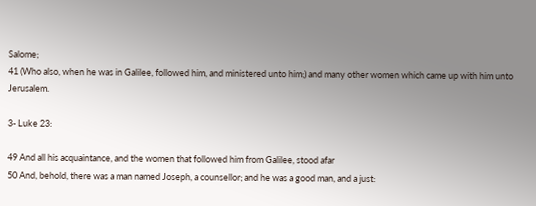Salome;
41 (Who also, when he was in Galilee, followed him, and ministered unto him;) and many other women which came up with him unto Jerusalem.

3- Luke 23:

49 And all his acquaintance, and the women that followed him from Galilee, stood afar
50 And, behold, there was a man named Joseph, a counsellor; and he was a good man, and a just: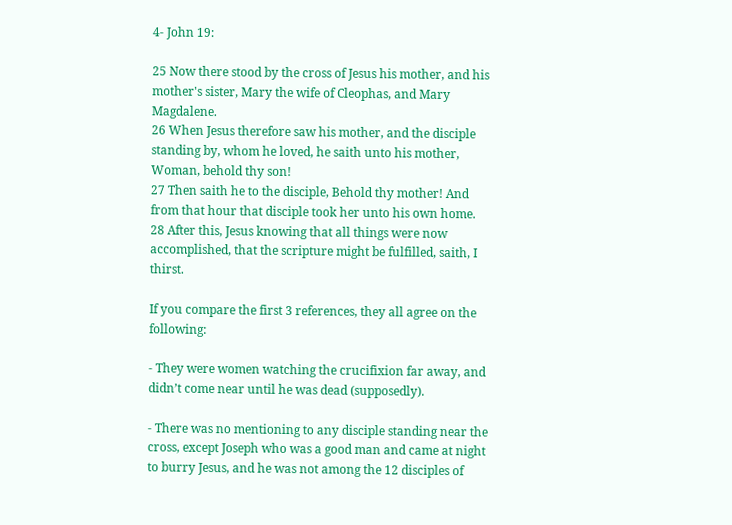4- John 19:

25 Now there stood by the cross of Jesus his mother, and his mother's sister, Mary the wife of Cleophas, and Mary Magdalene.
26 When Jesus therefore saw his mother, and the disciple standing by, whom he loved, he saith unto his mother, Woman, behold thy son!
27 Then saith he to the disciple, Behold thy mother! And from that hour that disciple took her unto his own home.
28 After this, Jesus knowing that all things were now accomplished, that the scripture might be fulfilled, saith, I thirst.

If you compare the first 3 references, they all agree on the following:

- They were women watching the crucifixion far away, and didn’t come near until he was dead (supposedly).

- There was no mentioning to any disciple standing near the cross, except Joseph who was a good man and came at night to burry Jesus, and he was not among the 12 disciples of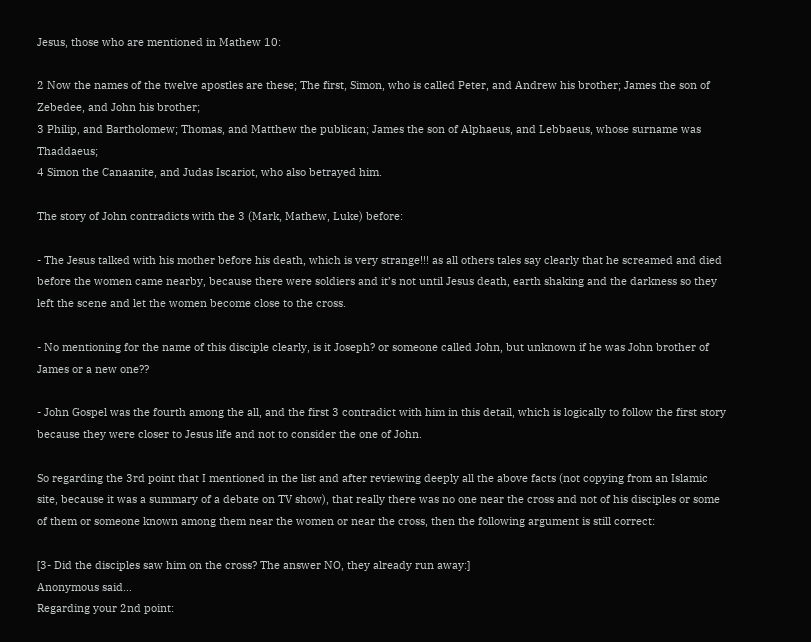Jesus, those who are mentioned in Mathew 10:

2 Now the names of the twelve apostles are these; The first, Simon, who is called Peter, and Andrew his brother; James the son of Zebedee, and John his brother;
3 Philip, and Bartholomew; Thomas, and Matthew the publican; James the son of Alphaeus, and Lebbaeus, whose surname was Thaddaeus;
4 Simon the Canaanite, and Judas Iscariot, who also betrayed him.

The story of John contradicts with the 3 (Mark, Mathew, Luke) before:

- The Jesus talked with his mother before his death, which is very strange!!! as all others tales say clearly that he screamed and died before the women came nearby, because there were soldiers and it’s not until Jesus death, earth shaking and the darkness so they left the scene and let the women become close to the cross.

- No mentioning for the name of this disciple clearly, is it Joseph? or someone called John, but unknown if he was John brother of James or a new one??

- John Gospel was the fourth among the all, and the first 3 contradict with him in this detail, which is logically to follow the first story because they were closer to Jesus life and not to consider the one of John.

So regarding the 3rd point that I mentioned in the list and after reviewing deeply all the above facts (not copying from an Islamic site, because it was a summary of a debate on TV show), that really there was no one near the cross and not of his disciples or some of them or someone known among them near the women or near the cross, then the following argument is still correct:

[3- Did the disciples saw him on the cross? The answer NO, they already run away:]
Anonymous said…
Regarding your 2nd point: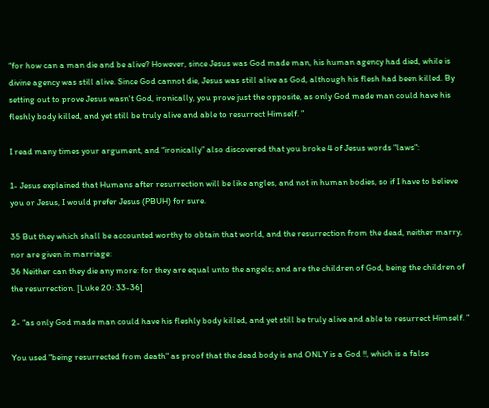“for how can a man die and be alive? However, since Jesus was God made man, his human agency had died, while is divine agency was still alive. Since God cannot die, Jesus was still alive as God, although his flesh had been killed. By setting out to prove Jesus wasn't God, ironically, you prove just the opposite, as only God made man could have his fleshly body killed, and yet still be truly alive and able to resurrect Himself. ”

I read many times your argument, and “ironically” also discovered that you broke 4 of Jesus words "laws":

1- Jesus explained that Humans after resurrection will be like angles, and not in human bodies, so if I have to believe you or Jesus, I would prefer Jesus (PBUH) for sure.

35 But they which shall be accounted worthy to obtain that world, and the resurrection from the dead, neither marry, nor are given in marriage:
36 Neither can they die any more: for they are equal unto the angels; and are the children of God, being the children of the resurrection. [Luke 20: 33-36]

2- “as only God made man could have his fleshly body killed, and yet still be truly alive and able to resurrect Himself. ”

You used "being resurrected from death" as proof that the dead body is and ONLY is a God !!, which is a false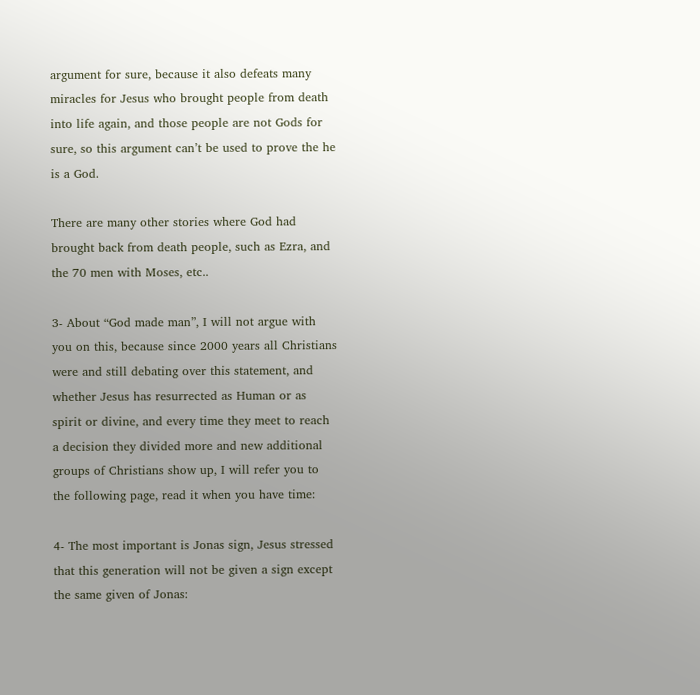argument for sure, because it also defeats many miracles for Jesus who brought people from death into life again, and those people are not Gods for sure, so this argument can’t be used to prove the he is a God.

There are many other stories where God had brought back from death people, such as Ezra, and the 70 men with Moses, etc..

3- About “God made man”, I will not argue with you on this, because since 2000 years all Christians were and still debating over this statement, and whether Jesus has resurrected as Human or as spirit or divine, and every time they meet to reach a decision they divided more and new additional groups of Christians show up, I will refer you to the following page, read it when you have time:

4- The most important is Jonas sign, Jesus stressed that this generation will not be given a sign except the same given of Jonas: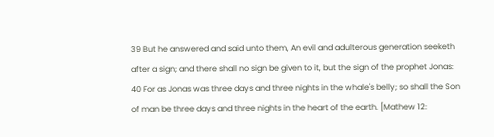39 But he answered and said unto them, An evil and adulterous generation seeketh after a sign; and there shall no sign be given to it, but the sign of the prophet Jonas:
40 For as Jonas was three days and three nights in the whale's belly; so shall the Son of man be three days and three nights in the heart of the earth. [Mathew 12: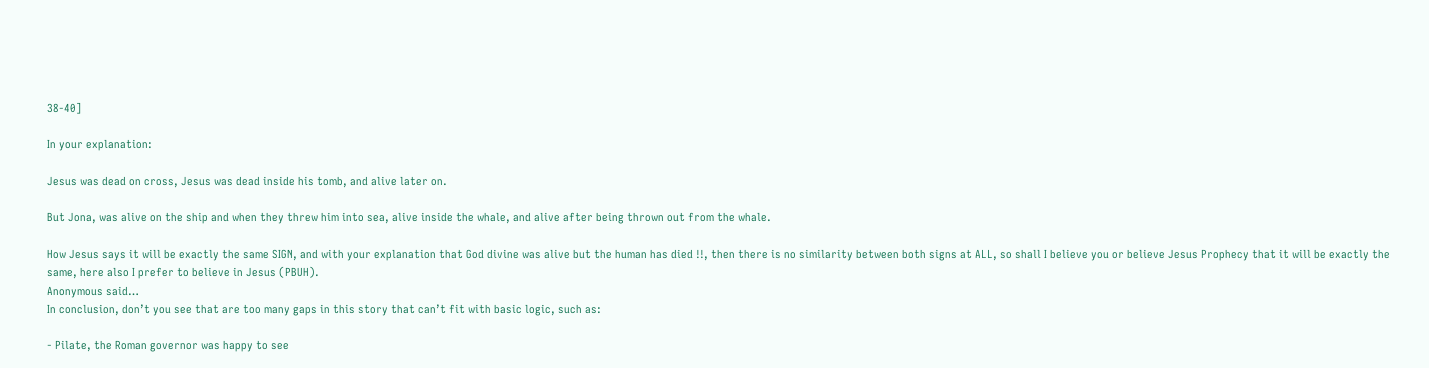38-40]

In your explanation:

Jesus was dead on cross, Jesus was dead inside his tomb, and alive later on.

But Jona, was alive on the ship and when they threw him into sea, alive inside the whale, and alive after being thrown out from the whale.

How Jesus says it will be exactly the same SIGN, and with your explanation that God divine was alive but the human has died !!, then there is no similarity between both signs at ALL, so shall I believe you or believe Jesus Prophecy that it will be exactly the same, here also I prefer to believe in Jesus (PBUH).
Anonymous said…
In conclusion, don’t you see that are too many gaps in this story that can’t fit with basic logic, such as:

- Pilate, the Roman governor was happy to see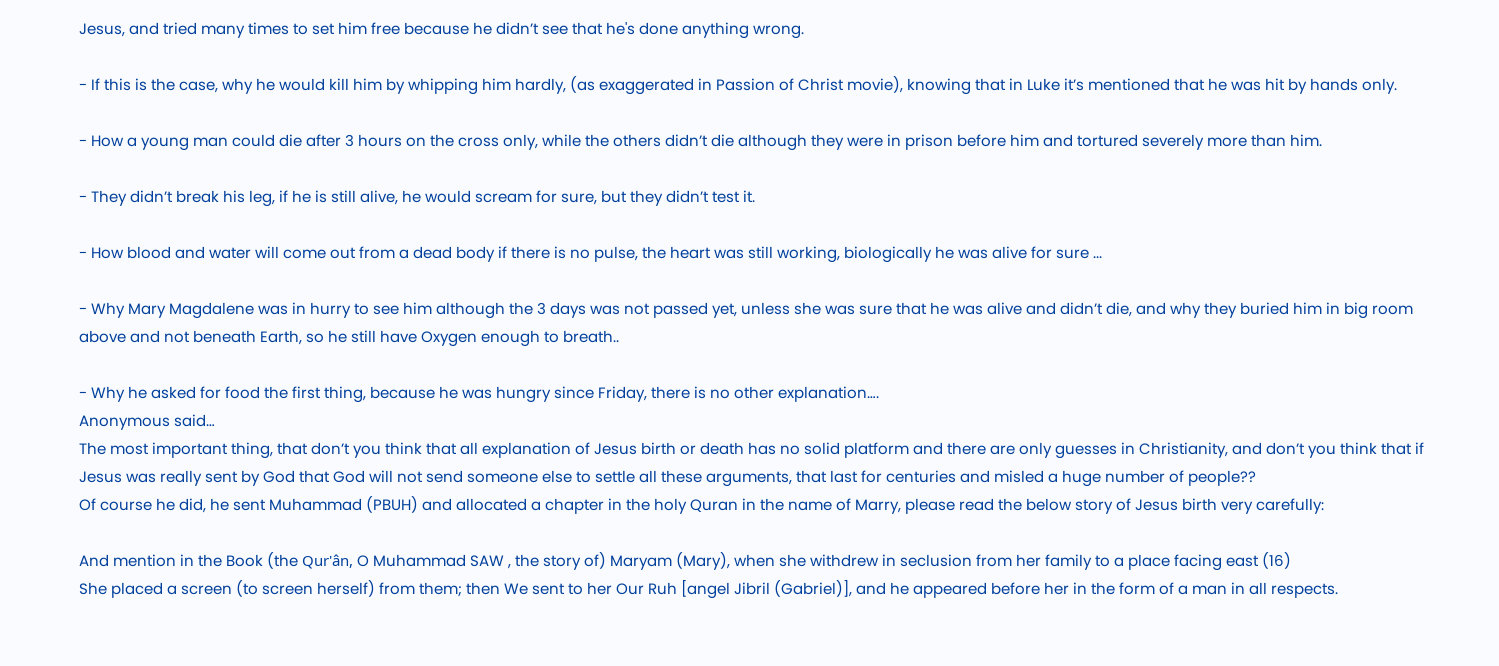Jesus, and tried many times to set him free because he didn’t see that he's done anything wrong.

- If this is the case, why he would kill him by whipping him hardly, (as exaggerated in Passion of Christ movie), knowing that in Luke it’s mentioned that he was hit by hands only.

- How a young man could die after 3 hours on the cross only, while the others didn’t die although they were in prison before him and tortured severely more than him.

- They didn’t break his leg, if he is still alive, he would scream for sure, but they didn’t test it.

- How blood and water will come out from a dead body if there is no pulse, the heart was still working, biologically he was alive for sure ...

- Why Mary Magdalene was in hurry to see him although the 3 days was not passed yet, unless she was sure that he was alive and didn’t die, and why they buried him in big room above and not beneath Earth, so he still have Oxygen enough to breath..

- Why he asked for food the first thing, because he was hungry since Friday, there is no other explanation….
Anonymous said…
The most important thing, that don’t you think that all explanation of Jesus birth or death has no solid platform and there are only guesses in Christianity, and don’t you think that if Jesus was really sent by God that God will not send someone else to settle all these arguments, that last for centuries and misled a huge number of people??
Of course he did, he sent Muhammad (PBUH) and allocated a chapter in the holy Quran in the name of Marry, please read the below story of Jesus birth very carefully:

And mention in the Book (the Qur'ân, O Muhammad SAW , the story of) Maryam (Mary), when she withdrew in seclusion from her family to a place facing east (16)
She placed a screen (to screen herself) from them; then We sent to her Our Ruh [angel Jibril (Gabriel)], and he appeared before her in the form of a man in all respects.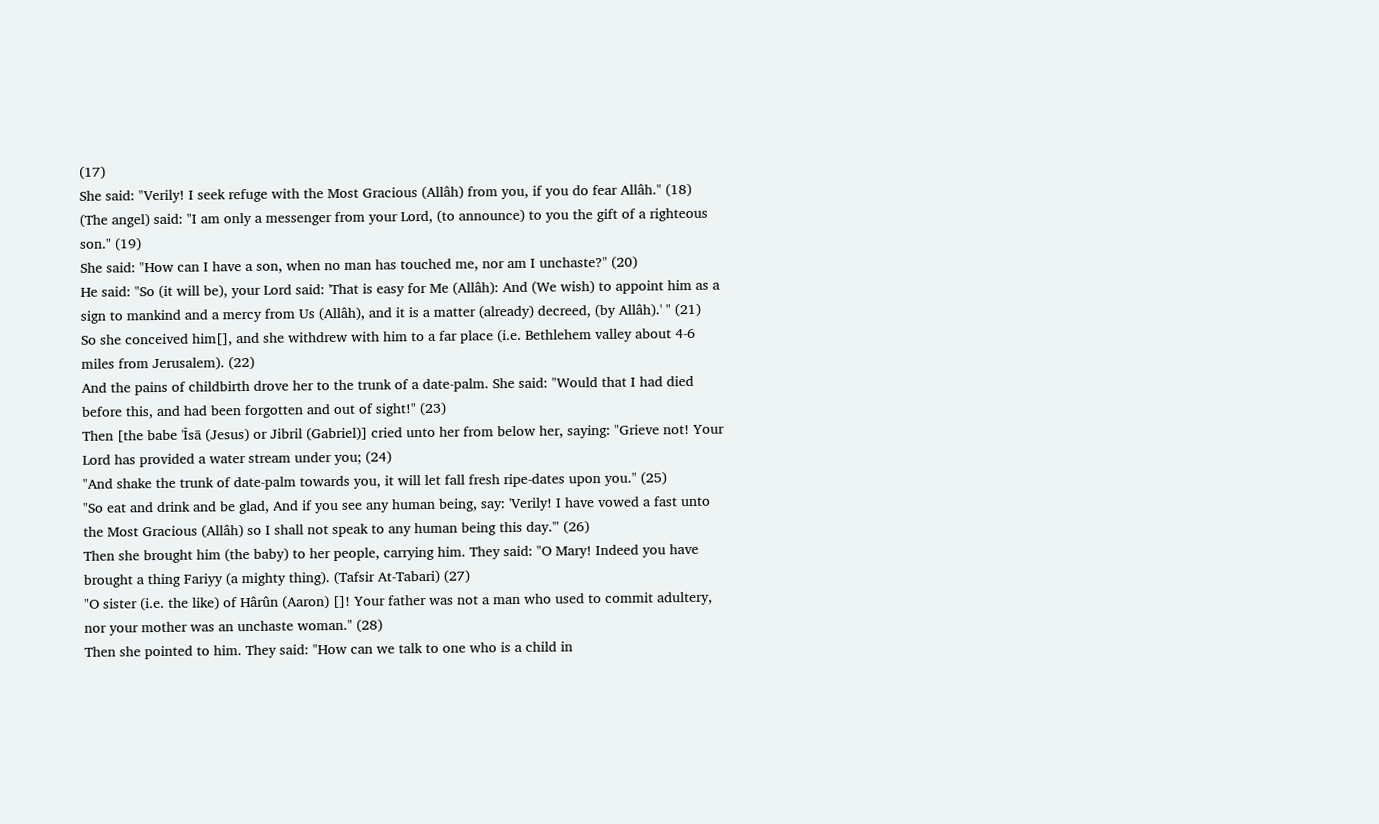(17)
She said: "Verily! I seek refuge with the Most Gracious (Allâh) from you, if you do fear Allâh." (18)
(The angel) said: "I am only a messenger from your Lord, (to announce) to you the gift of a righteous son." (19)
She said: "How can I have a son, when no man has touched me, nor am I unchaste?" (20)
He said: "So (it will be), your Lord said: 'That is easy for Me (Allâh): And (We wish) to appoint him as a sign to mankind and a mercy from Us (Allâh), and it is a matter (already) decreed, (by Allâh).' " (21)
So she conceived him[], and she withdrew with him to a far place (i.e. Bethlehem valley about 4-6 miles from Jerusalem). (22)
And the pains of childbirth drove her to the trunk of a date-palm. She said: "Would that I had died before this, and had been forgotten and out of sight!" (23)
Then [the babe 'Īsā (Jesus) or Jibril (Gabriel)] cried unto her from below her, saying: "Grieve not! Your Lord has provided a water stream under you; (24)
"And shake the trunk of date-palm towards you, it will let fall fresh ripe-dates upon you." (25)
"So eat and drink and be glad, And if you see any human being, say: 'Verily! I have vowed a fast unto the Most Gracious (Allâh) so I shall not speak to any human being this day.'" (26)
Then she brought him (the baby) to her people, carrying him. They said: "O Mary! Indeed you have brought a thing Fariyy (a mighty thing). (Tafsir At-Tabari) (27)
"O sister (i.e. the like) of Hârûn (Aaron) []! Your father was not a man who used to commit adultery, nor your mother was an unchaste woman." (28)
Then she pointed to him. They said: "How can we talk to one who is a child in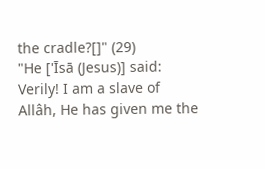the cradle?[]" (29)
"He ['Īsā (Jesus)] said: Verily! I am a slave of Allâh, He has given me the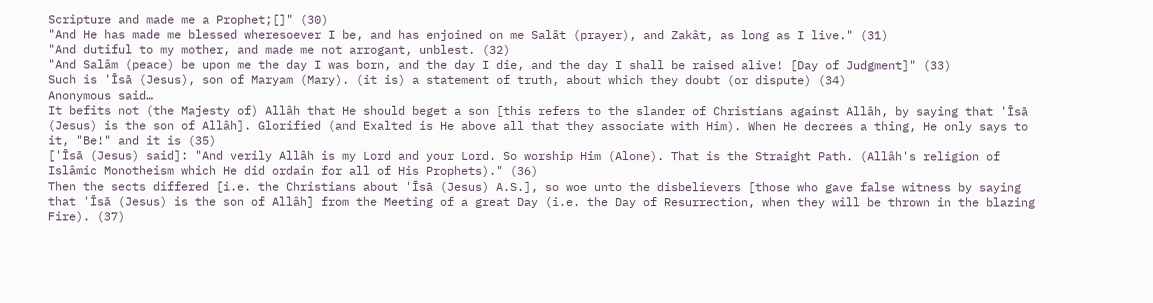Scripture and made me a Prophet;[]" (30)
"And He has made me blessed wheresoever I be, and has enjoined on me Salât (prayer), and Zakât, as long as I live." (31)
"And dutiful to my mother, and made me not arrogant, unblest. (32)
"And Salâm (peace) be upon me the day I was born, and the day I die, and the day I shall be raised alive! [Day of Judgment]" (33)
Such is 'Īsā (Jesus), son of Maryam (Mary). (it is) a statement of truth, about which they doubt (or dispute) (34)
Anonymous said…
It befits not (the Majesty of) Allâh that He should beget a son [this refers to the slander of Christians against Allâh, by saying that 'Īsā (Jesus) is the son of Allâh]. Glorified (and Exalted is He above all that they associate with Him). When He decrees a thing, He only says to it, "Be!" and it is (35)
['Īsā (Jesus) said]: "And verily Allâh is my Lord and your Lord. So worship Him (Alone). That is the Straight Path. (Allâh's religion of Islâmic Monotheism which He did ordain for all of His Prophets)." (36)
Then the sects differed [i.e. the Christians about 'Īsā (Jesus) A.S.], so woe unto the disbelievers [those who gave false witness by saying that 'Īsā (Jesus) is the son of Allâh] from the Meeting of a great Day (i.e. the Day of Resurrection, when they will be thrown in the blazing Fire). (37)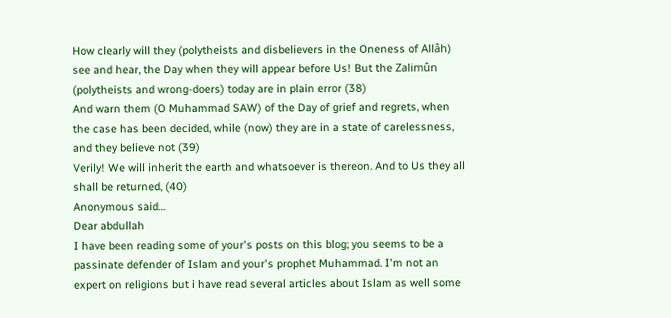How clearly will they (polytheists and disbelievers in the Oneness of Allâh) see and hear, the Day when they will appear before Us! But the Zalimûn (polytheists and wrong-doers) today are in plain error (38)
And warn them (O Muhammad SAW) of the Day of grief and regrets, when the case has been decided, while (now) they are in a state of carelessness, and they believe not (39)
Verily! We will inherit the earth and whatsoever is thereon. And to Us they all shall be returned, (40)
Anonymous said…
Dear abdullah
I have been reading some of your's posts on this blog; you seems to be a passinate defender of Islam and your's prophet Muhammad. I'm not an expert on religions but i have read several articles about Islam as well some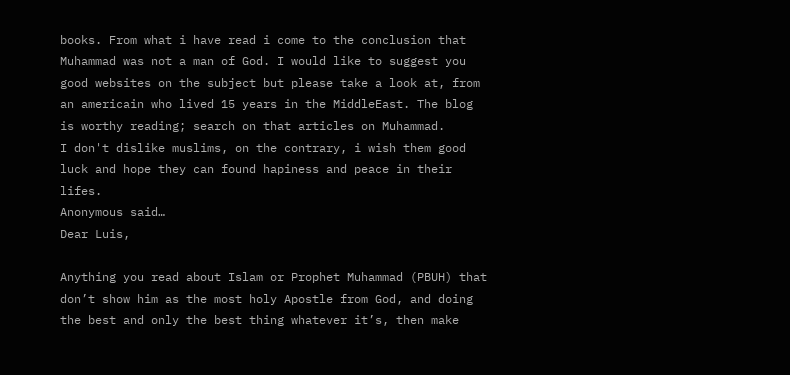books. From what i have read i come to the conclusion that Muhammad was not a man of God. I would like to suggest you good websites on the subject but please take a look at, from an americain who lived 15 years in the MiddleEast. The blog is worthy reading; search on that articles on Muhammad.
I don't dislike muslims, on the contrary, i wish them good luck and hope they can found hapiness and peace in their lifes.
Anonymous said…
Dear Luis,

Anything you read about Islam or Prophet Muhammad (PBUH) that don’t show him as the most holy Apostle from God, and doing the best and only the best thing whatever it’s, then make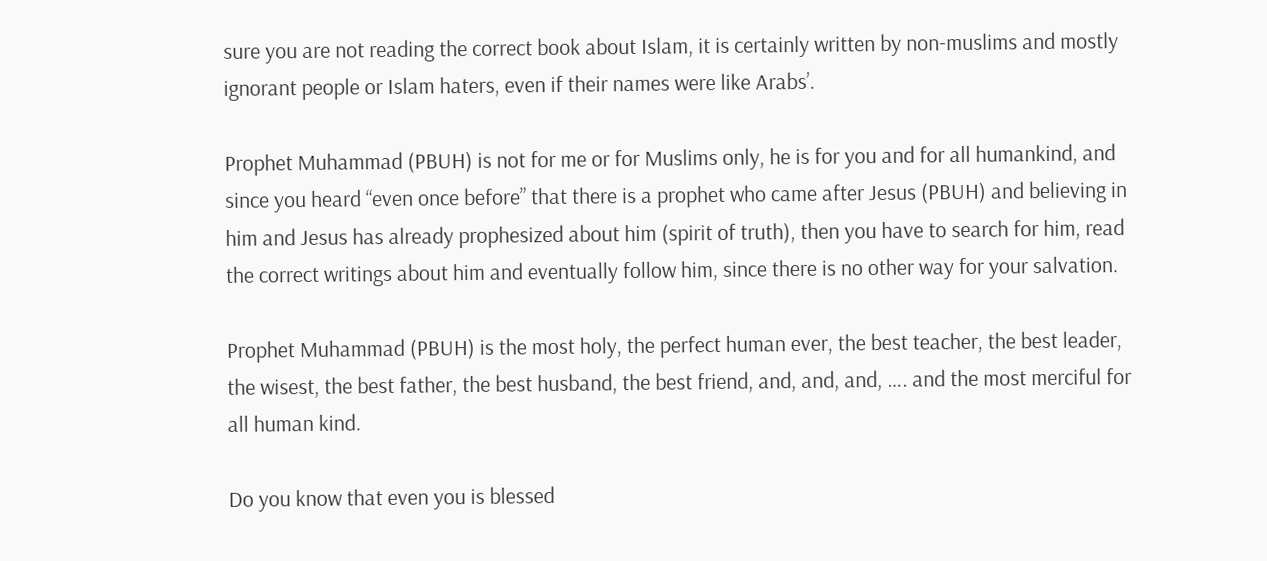sure you are not reading the correct book about Islam, it is certainly written by non-muslims and mostly ignorant people or Islam haters, even if their names were like Arabs’.

Prophet Muhammad (PBUH) is not for me or for Muslims only, he is for you and for all humankind, and since you heard “even once before” that there is a prophet who came after Jesus (PBUH) and believing in him and Jesus has already prophesized about him (spirit of truth), then you have to search for him, read the correct writings about him and eventually follow him, since there is no other way for your salvation.

Prophet Muhammad (PBUH) is the most holy, the perfect human ever, the best teacher, the best leader, the wisest, the best father, the best husband, the best friend, and, and, and, …. and the most merciful for all human kind.

Do you know that even you is blessed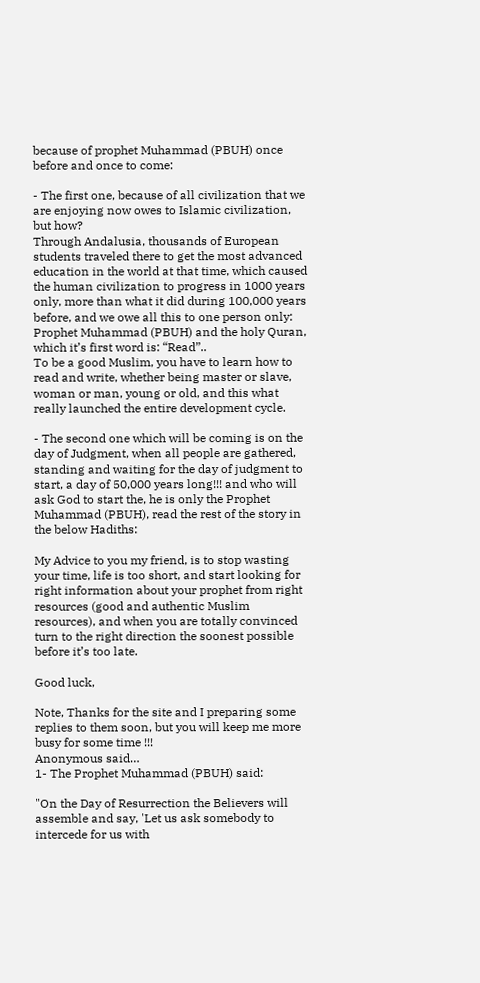because of prophet Muhammad (PBUH) once before and once to come:

- The first one, because of all civilization that we are enjoying now owes to Islamic civilization, but how?
Through Andalusia, thousands of European students traveled there to get the most advanced education in the world at that time, which caused the human civilization to progress in 1000 years only, more than what it did during 100,000 years before, and we owe all this to one person only: Prophet Muhammad (PBUH) and the holy Quran, which it’s first word is: “Read”..
To be a good Muslim, you have to learn how to read and write, whether being master or slave, woman or man, young or old, and this what really launched the entire development cycle.

- The second one which will be coming is on the day of Judgment, when all people are gathered, standing and waiting for the day of judgment to start, a day of 50,000 years long!!! and who will ask God to start the, he is only the Prophet Muhammad (PBUH), read the rest of the story in the below Hadiths:

My Advice to you my friend, is to stop wasting your time, life is too short, and start looking for right information about your prophet from right resources (good and authentic Muslim resources), and when you are totally convinced turn to the right direction the soonest possible before it’s too late.

Good luck,

Note, Thanks for the site and I preparing some replies to them soon, but you will keep me more busy for some time !!!
Anonymous said…
1- The Prophet Muhammad (PBUH) said:

"On the Day of Resurrection the Believers will assemble and say, 'Let us ask somebody to intercede for us with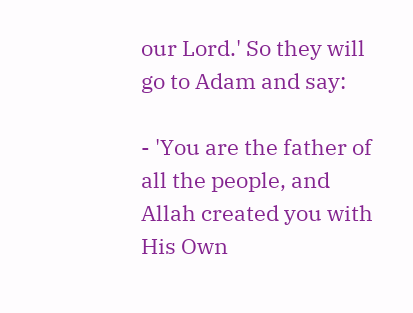our Lord.' So they will go to Adam and say:

- 'You are the father of all the people, and Allah created you with His Own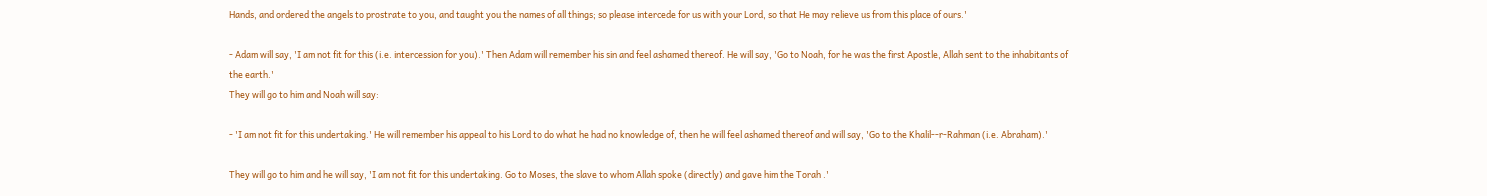Hands, and ordered the angels to prostrate to you, and taught you the names of all things; so please intercede for us with your Lord, so that He may relieve us from this place of ours.'

- Adam will say, 'I am not fit for this (i.e. intercession for you).' Then Adam will remember his sin and feel ashamed thereof. He will say, 'Go to Noah, for he was the first Apostle, Allah sent to the inhabitants of the earth.'
They will go to him and Noah will say:

- 'I am not fit for this undertaking.' He will remember his appeal to his Lord to do what he had no knowledge of, then he will feel ashamed thereof and will say, 'Go to the Khalil--r-Rahman (i.e. Abraham).'

They will go to him and he will say, 'I am not fit for this undertaking. Go to Moses, the slave to whom Allah spoke (directly) and gave him the Torah .'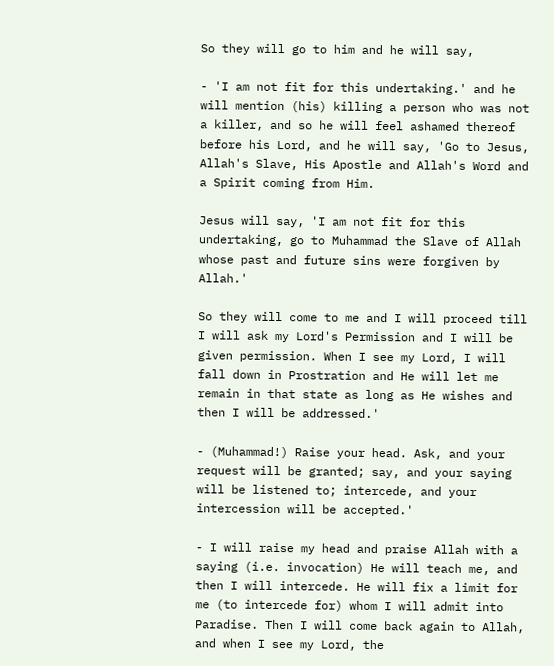So they will go to him and he will say,

- 'I am not fit for this undertaking.' and he will mention (his) killing a person who was not a killer, and so he will feel ashamed thereof before his Lord, and he will say, 'Go to Jesus, Allah's Slave, His Apostle and Allah's Word and a Spirit coming from Him.

Jesus will say, 'I am not fit for this undertaking, go to Muhammad the Slave of Allah whose past and future sins were forgiven by Allah.'

So they will come to me and I will proceed till I will ask my Lord's Permission and I will be given permission. When I see my Lord, I will fall down in Prostration and He will let me remain in that state as long as He wishes and then I will be addressed.'

- (Muhammad!) Raise your head. Ask, and your request will be granted; say, and your saying will be listened to; intercede, and your intercession will be accepted.'

- I will raise my head and praise Allah with a saying (i.e. invocation) He will teach me, and then I will intercede. He will fix a limit for me (to intercede for) whom I will admit into Paradise. Then I will come back again to Allah, and when I see my Lord, the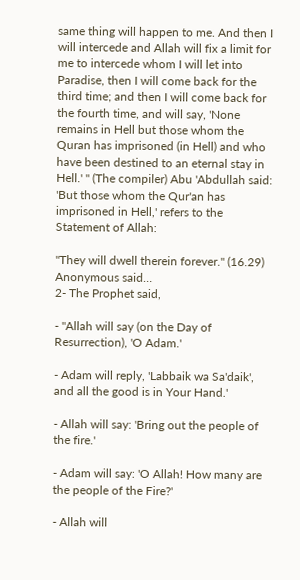same thing will happen to me. And then I will intercede and Allah will fix a limit for me to intercede whom I will let into Paradise, then I will come back for the third time; and then I will come back for the fourth time, and will say, 'None remains in Hell but those whom the Quran has imprisoned (in Hell) and who have been destined to an eternal stay in Hell.' " (The compiler) Abu 'Abdullah said: 'But those whom the Qur'an has imprisoned in Hell,' refers to the Statement of Allah:

"They will dwell therein forever." (16.29)
Anonymous said…
2- The Prophet said,

- "Allah will say (on the Day of Resurrection), 'O Adam.'

- Adam will reply, 'Labbaik wa Sa'daik', and all the good is in Your Hand.'

- Allah will say: 'Bring out the people of the fire.'

- Adam will say: 'O Allah! How many are the people of the Fire?'

- Allah will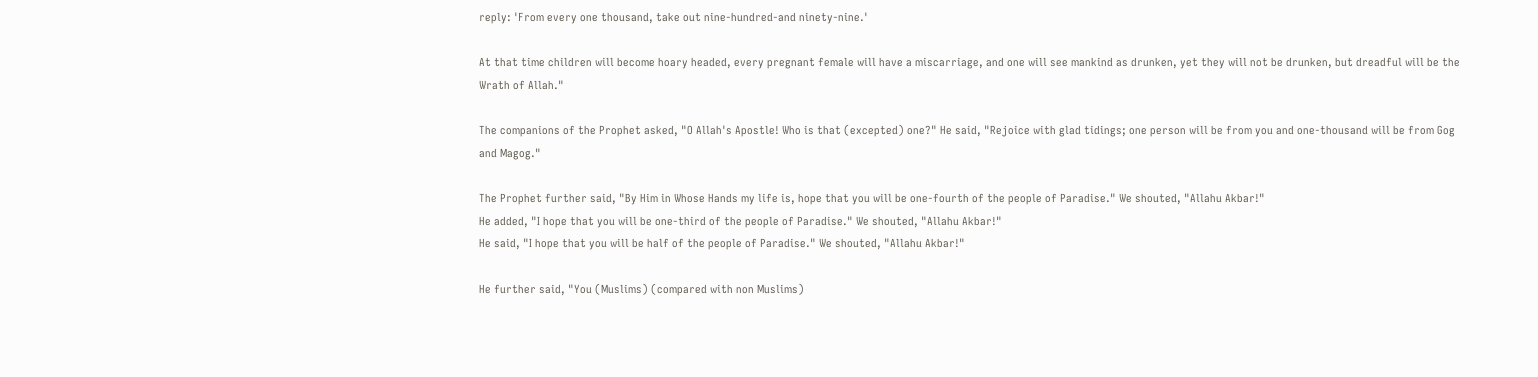reply: 'From every one thousand, take out nine-hundred-and ninety-nine.'

At that time children will become hoary headed, every pregnant female will have a miscarriage, and one will see mankind as drunken, yet they will not be drunken, but dreadful will be the Wrath of Allah."

The companions of the Prophet asked, "O Allah's Apostle! Who is that (excepted) one?" He said, "Rejoice with glad tidings; one person will be from you and one-thousand will be from Gog and Magog."

The Prophet further said, "By Him in Whose Hands my life is, hope that you will be one-fourth of the people of Paradise." We shouted, "Allahu Akbar!"
He added, "I hope that you will be one-third of the people of Paradise." We shouted, "Allahu Akbar!"
He said, "I hope that you will be half of the people of Paradise." We shouted, "Allahu Akbar!"

He further said, "You (Muslims) (compared with non Muslims)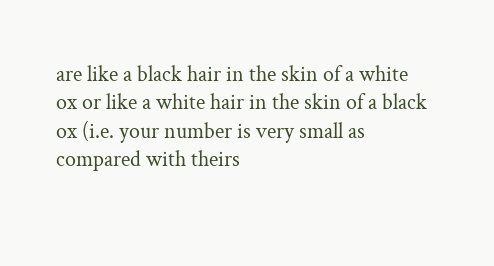are like a black hair in the skin of a white ox or like a white hair in the skin of a black ox (i.e. your number is very small as compared with theirs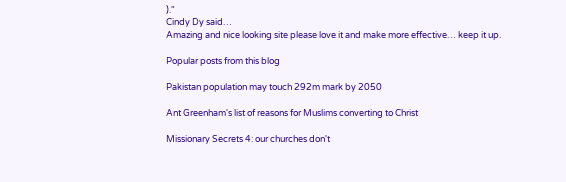)."
Cindy Dy said…
Amazing and nice looking site please love it and make more effective… keep it up.

Popular posts from this blog

Pakistan population may touch 292m mark by 2050

Ant Greenham's list of reasons for Muslims converting to Christ

Missionary Secrets 4: our churches don't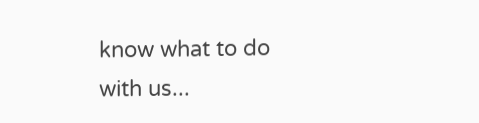know what to do with us...